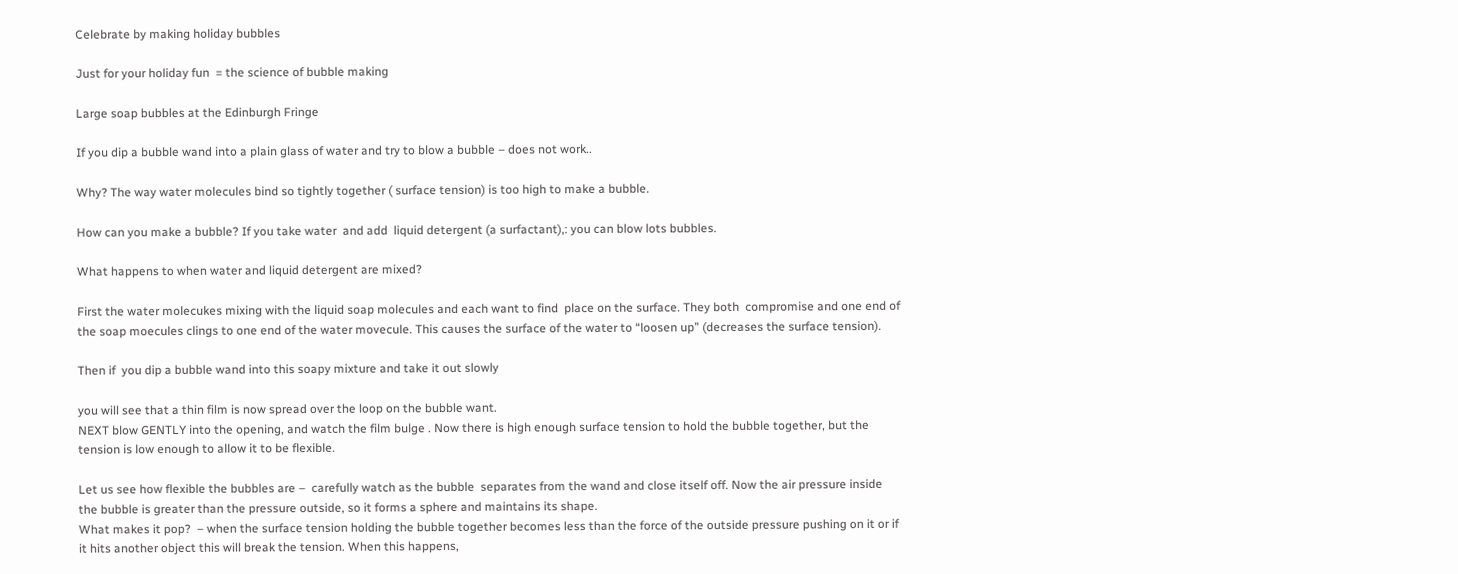Celebrate by making holiday bubbles

Just for your holiday fun  = the science of bubble making

Large soap bubbles at the Edinburgh Fringe

If you dip a bubble wand into a plain glass of water and try to blow a bubble – does not work..

Why? The way water molecules bind so tightly together ( surface tension) is too high to make a bubble.

How can you make a bubble? If you take water  and add  liquid detergent (a surfactant),: you can blow lots bubbles.

What happens to when water and liquid detergent are mixed?

First the water molecukes mixing with the liquid soap molecules and each want to find  place on the surface. They both  compromise and one end of the soap moecules clings to one end of the water movecule. This causes the surface of the water to “loosen up” (decreases the surface tension).

Then if  you dip a bubble wand into this soapy mixture and take it out slowly

you will see that a thin film is now spread over the loop on the bubble want.
NEXT blow GENTLY into the opening, and watch the film bulge . Now there is high enough surface tension to hold the bubble together, but the tension is low enough to allow it to be flexible.

Let us see how flexible the bubbles are –  carefully watch as the bubble  separates from the wand and close itself off. Now the air pressure inside the bubble is greater than the pressure outside, so it forms a sphere and maintains its shape.
What makes it pop?  – when the surface tension holding the bubble together becomes less than the force of the outside pressure pushing on it or if it hits another object this will break the tension. When this happens,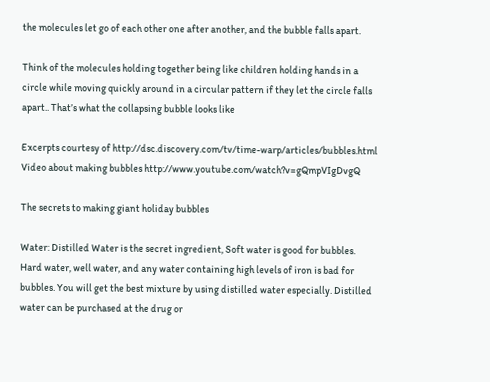the molecules let go of each other one after another, and the bubble falls apart.

Think of the molecules holding together being like children holding hands in a circle while moving quickly around in a circular pattern if they let the circle falls apart.. That’s what the collapsing bubble looks like

Excerpts courtesy of http://dsc.discovery.com/tv/time-warp/articles/bubbles.html
Video about making bubbles http://www.youtube.com/watch?v=gQmpVIgDvgQ

The secrets to making giant holiday bubbles

Water: Distilled Water is the secret ingredient, Soft water is good for bubbles. Hard water, well water, and any water containing high levels of iron is bad for bubbles. You will get the best mixture by using distilled water especially. Distilled water can be purchased at the drug or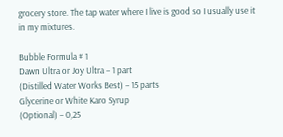grocery store. The tap water where I live is good so I usually use it in my mixtures.

Bubble Formula # 1
Dawn Ultra or Joy Ultra – 1 part
(Distilled Water Works Best) – 15 parts
Glycerine or White Karo Syrup
(Optional) – 0,25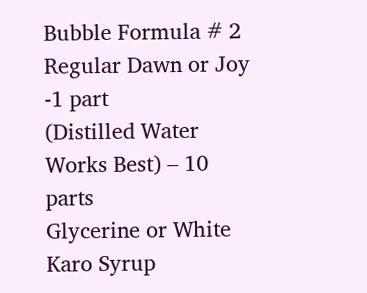Bubble Formula # 2
Regular Dawn or Joy -1 part
(Distilled Water Works Best) – 10 parts
Glycerine or White Karo Syrup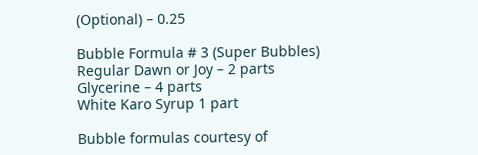(Optional) – 0.25

Bubble Formula # 3 (Super Bubbles)
Regular Dawn or Joy – 2 parts
Glycerine – 4 parts
White Karo Syrup 1 part

Bubble formulas courtesy of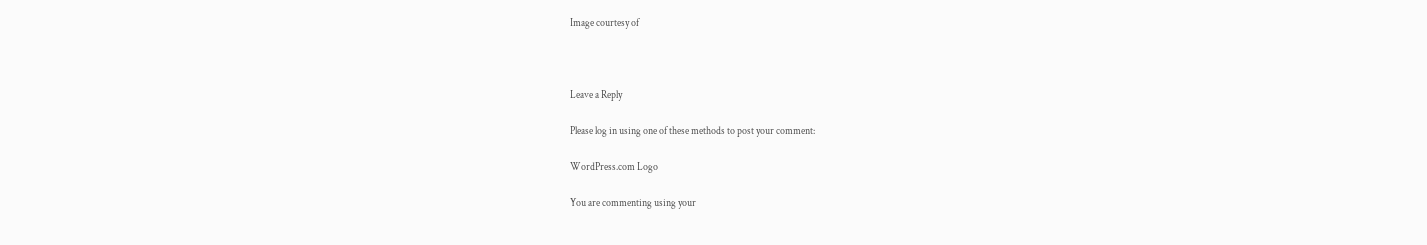Image courtesy of



Leave a Reply

Please log in using one of these methods to post your comment:

WordPress.com Logo

You are commenting using your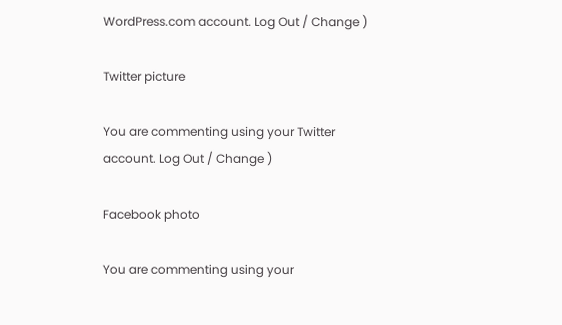WordPress.com account. Log Out / Change )

Twitter picture

You are commenting using your Twitter account. Log Out / Change )

Facebook photo

You are commenting using your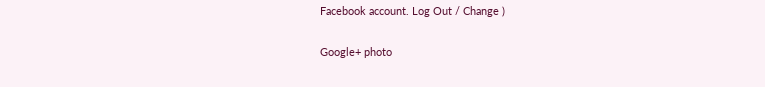Facebook account. Log Out / Change )

Google+ photo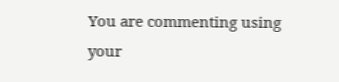You are commenting using your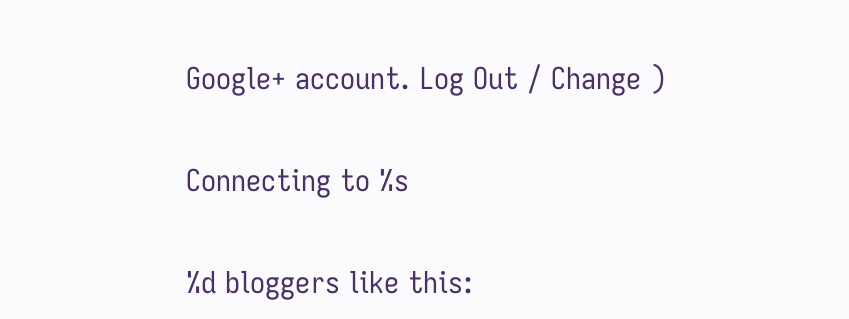Google+ account. Log Out / Change )

Connecting to %s

%d bloggers like this: